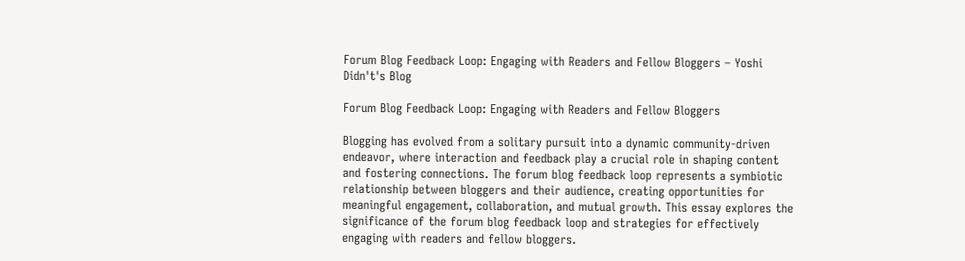Forum Blog Feedback Loop: Engaging with Readers and Fellow Bloggers – Yoshi Didn't's Blog

Forum Blog Feedback Loop: Engaging with Readers and Fellow Bloggers

Blogging has evolved from a solitary pursuit into a dynamic community-driven endeavor, where interaction and feedback play a crucial role in shaping content and fostering connections. The forum blog feedback loop represents a symbiotic relationship between bloggers and their audience, creating opportunities for meaningful engagement, collaboration, and mutual growth. This essay explores the significance of the forum blog feedback loop and strategies for effectively engaging with readers and fellow bloggers.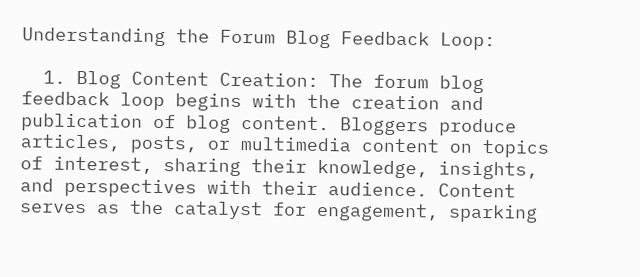Understanding the Forum Blog Feedback Loop:

  1. Blog Content Creation: The forum blog feedback loop begins with the creation and publication of blog content. Bloggers produce articles, posts, or multimedia content on topics of interest, sharing their knowledge, insights, and perspectives with their audience. Content serves as the catalyst for engagement, sparking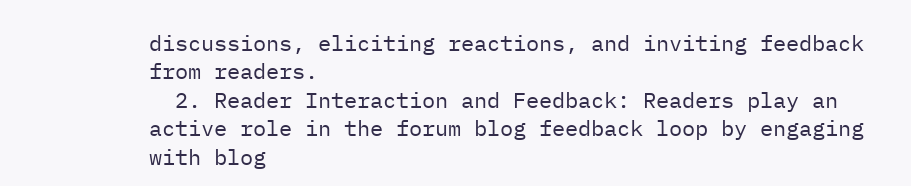discussions, eliciting reactions, and inviting feedback from readers.
  2. Reader Interaction and Feedback: Readers play an active role in the forum blog feedback loop by engaging with blog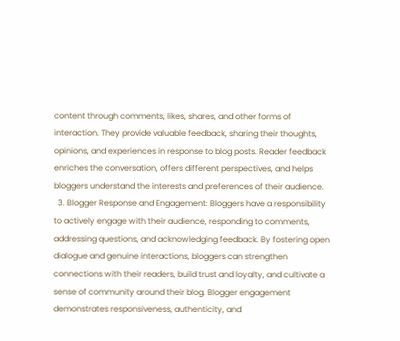content through comments, likes, shares, and other forms of interaction. They provide valuable feedback, sharing their thoughts, opinions, and experiences in response to blog posts. Reader feedback enriches the conversation, offers different perspectives, and helps bloggers understand the interests and preferences of their audience.
  3. Blogger Response and Engagement: Bloggers have a responsibility to actively engage with their audience, responding to comments, addressing questions, and acknowledging feedback. By fostering open dialogue and genuine interactions, bloggers can strengthen connections with their readers, build trust and loyalty, and cultivate a sense of community around their blog. Blogger engagement demonstrates responsiveness, authenticity, and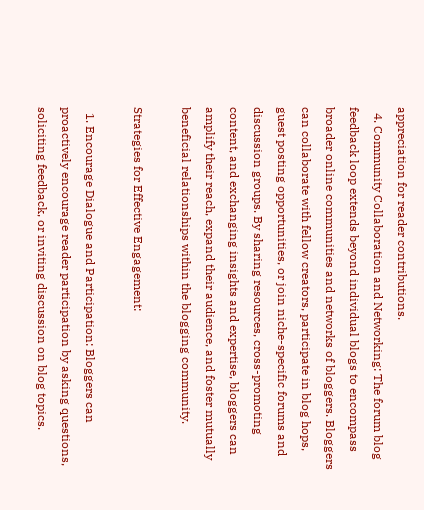appreciation for reader contributions.
  4. Community Collaboration and Networking: The forum blog feedback loop extends beyond individual blogs to encompass broader online communities and networks of bloggers. Bloggers can collaborate with fellow creators, participate in blog hops, guest posting opportunities, or join niche-specific forums and discussion groups. By sharing resources, cross-promoting content, and exchanging insights and expertise, bloggers can amplify their reach, expand their audience, and foster mutually beneficial relationships within the blogging community.

Strategies for Effective Engagement:

  1. Encourage Dialogue and Participation: Bloggers can proactively encourage reader participation by asking questions, soliciting feedback, or inviting discussion on blog topics.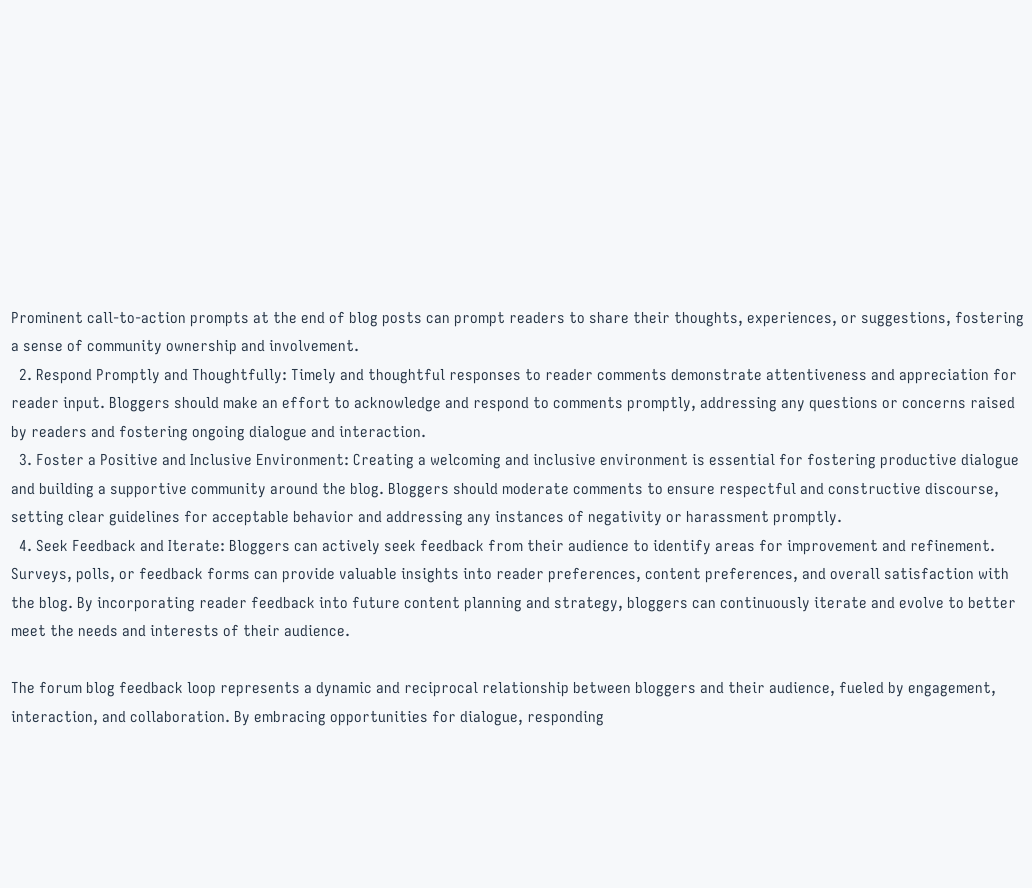Prominent call-to-action prompts at the end of blog posts can prompt readers to share their thoughts, experiences, or suggestions, fostering a sense of community ownership and involvement.
  2. Respond Promptly and Thoughtfully: Timely and thoughtful responses to reader comments demonstrate attentiveness and appreciation for reader input. Bloggers should make an effort to acknowledge and respond to comments promptly, addressing any questions or concerns raised by readers and fostering ongoing dialogue and interaction.
  3. Foster a Positive and Inclusive Environment: Creating a welcoming and inclusive environment is essential for fostering productive dialogue and building a supportive community around the blog. Bloggers should moderate comments to ensure respectful and constructive discourse, setting clear guidelines for acceptable behavior and addressing any instances of negativity or harassment promptly.
  4. Seek Feedback and Iterate: Bloggers can actively seek feedback from their audience to identify areas for improvement and refinement. Surveys, polls, or feedback forms can provide valuable insights into reader preferences, content preferences, and overall satisfaction with the blog. By incorporating reader feedback into future content planning and strategy, bloggers can continuously iterate and evolve to better meet the needs and interests of their audience.

The forum blog feedback loop represents a dynamic and reciprocal relationship between bloggers and their audience, fueled by engagement, interaction, and collaboration. By embracing opportunities for dialogue, responding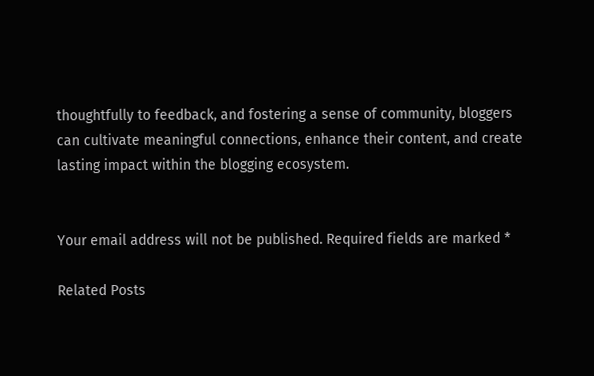thoughtfully to feedback, and fostering a sense of community, bloggers can cultivate meaningful connections, enhance their content, and create lasting impact within the blogging ecosystem.


Your email address will not be published. Required fields are marked *

Related Posts